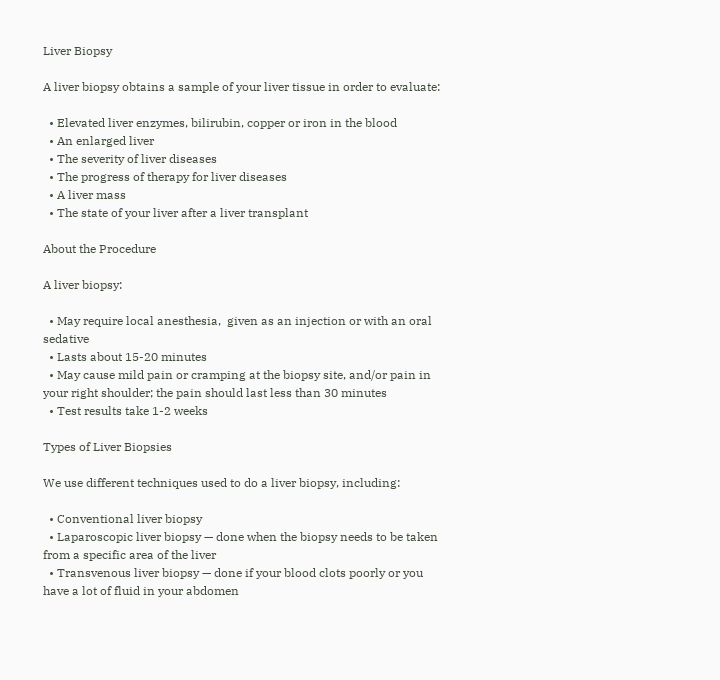Liver Biopsy

A liver biopsy obtains a sample of your liver tissue in order to evaluate:

  • Elevated liver enzymes, bilirubin, copper or iron in the blood
  • An enlarged liver
  • The severity of liver diseases
  • The progress of therapy for liver diseases
  • A liver mass
  • The state of your liver after a liver transplant

About the Procedure

A liver biopsy:

  • May require local anesthesia,  given as an injection or with an oral sedative
  • Lasts about 15-20 minutes
  • May cause mild pain or cramping at the biopsy site, and/or pain in your right shoulder; the pain should last less than 30 minutes
  • Test results take 1-2 weeks

Types of Liver Biopsies

We use different techniques used to do a liver biopsy, including:

  • Conventional liver biopsy
  • Laparoscopic liver biopsy — done when the biopsy needs to be taken from a specific area of the liver
  • Transvenous liver biopsy — done if your blood clots poorly or you have a lot of fluid in your abdomen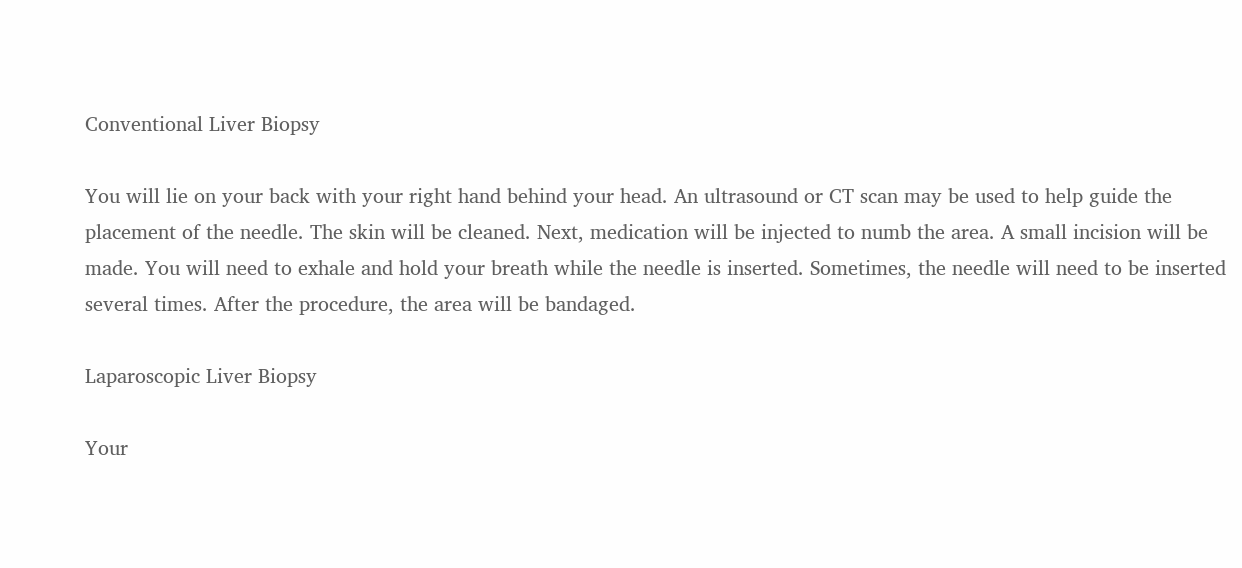Conventional Liver Biopsy

You will lie on your back with your right hand behind your head. An ultrasound or CT scan may be used to help guide the placement of the needle. The skin will be cleaned. Next, medication will be injected to numb the area. A small incision will be made. You will need to exhale and hold your breath while the needle is inserted. Sometimes, the needle will need to be inserted several times. After the procedure, the area will be bandaged.

Laparoscopic Liver Biopsy

Your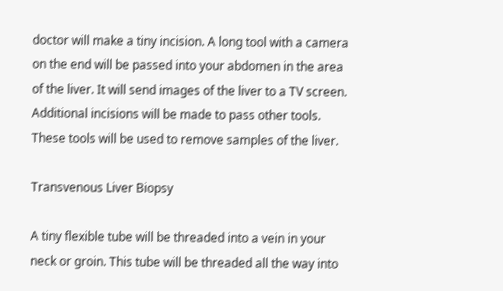doctor will make a tiny incision. A long tool with a camera on the end will be passed into your abdomen in the area of the liver. It will send images of the liver to a TV screen. Additional incisions will be made to pass other tools. These tools will be used to remove samples of the liver.

Transvenous Liver Biopsy

A tiny flexible tube will be threaded into a vein in your neck or groin. This tube will be threaded all the way into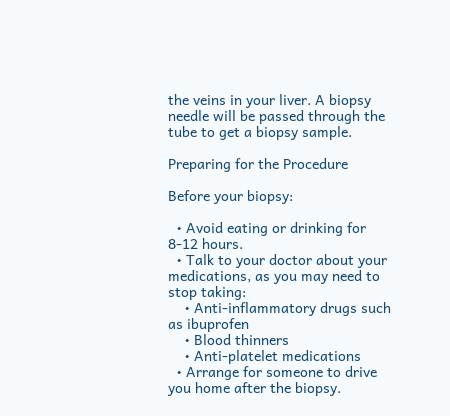the veins in your liver. A biopsy needle will be passed through the tube to get a biopsy sample.

Preparing for the Procedure

Before your biopsy:

  • Avoid eating or drinking for 8-12 hours.
  • Talk to your doctor about your medications, as you may need to stop taking:
    • Anti-inflammatory drugs such as ibuprofen
    • Blood thinners
    • Anti-platelet medications
  • Arrange for someone to drive you home after the biopsy.